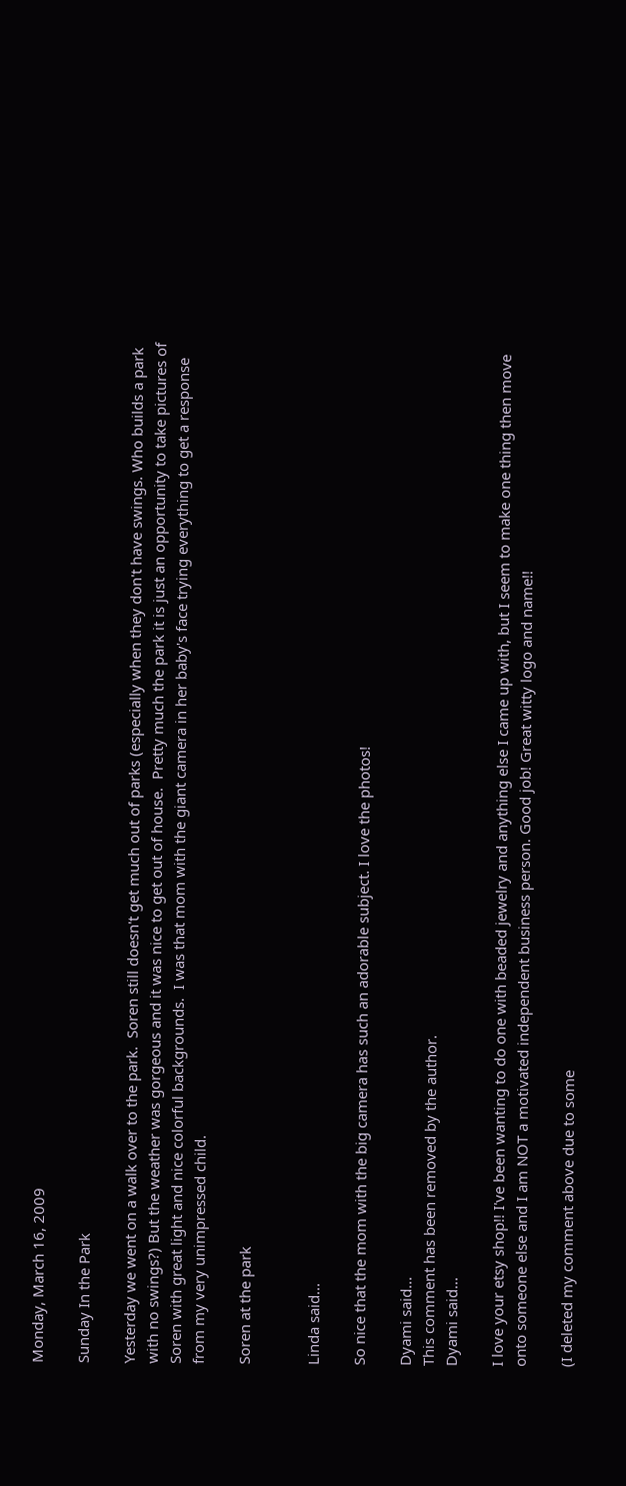Monday, March 16, 2009

Sunday In the Park

Yesterday we went on a walk over to the park.  Soren still doesn't get much out of parks (especially when they don't have swings. Who builds a park with no swings?) But the weather was gorgeous and it was nice to get out of house.  Pretty much the park it is just an opportunity to take pictures of Soren with great light and nice colorful backgrounds.  I was that mom with the giant camera in her baby's face trying everything to get a response from my very unimpressed child.

Soren at the park


Linda said...

So nice that the mom with the big camera has such an adorable subject. I love the photos!

Dyami said...
This comment has been removed by the author.
Dyami said...

I love your etsy shop!! I've been wanting to do one with beaded jewelry and anything else I came up with, but I seem to make one thing then move onto someone else and I am NOT a motivated independent business person. Good job! Great witty logo and name!!

(I deleted my comment above due to some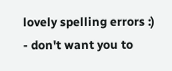lovely spelling errors :) - don't want you to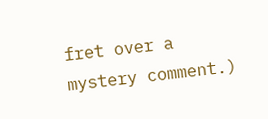fret over a mystery comment.)